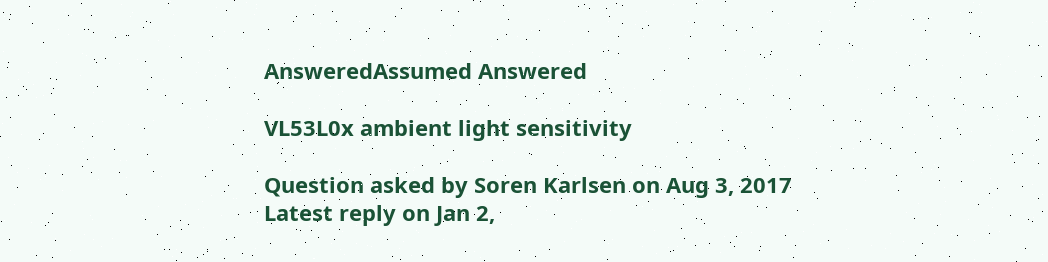AnsweredAssumed Answered

VL53L0x ambient light sensitivity

Question asked by Soren Karlsen on Aug 3, 2017
Latest reply on Jan 2,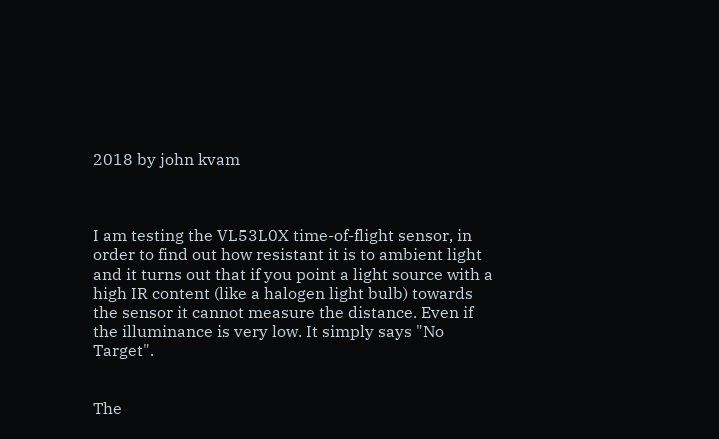2018 by john kvam



I am testing the VL53L0X time-of-flight sensor, in order to find out how resistant it is to ambient light and it turns out that if you point a light source with a high IR content (like a halogen light bulb) towards the sensor it cannot measure the distance. Even if the illuminance is very low. It simply says "No Target".


The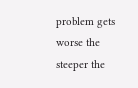problem gets worse the steeper the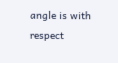angle is with respect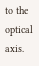to the optical axis.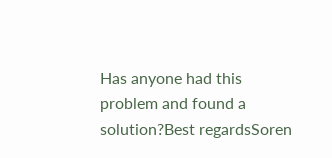Has anyone had this problem and found a solution?Best regardsSoren